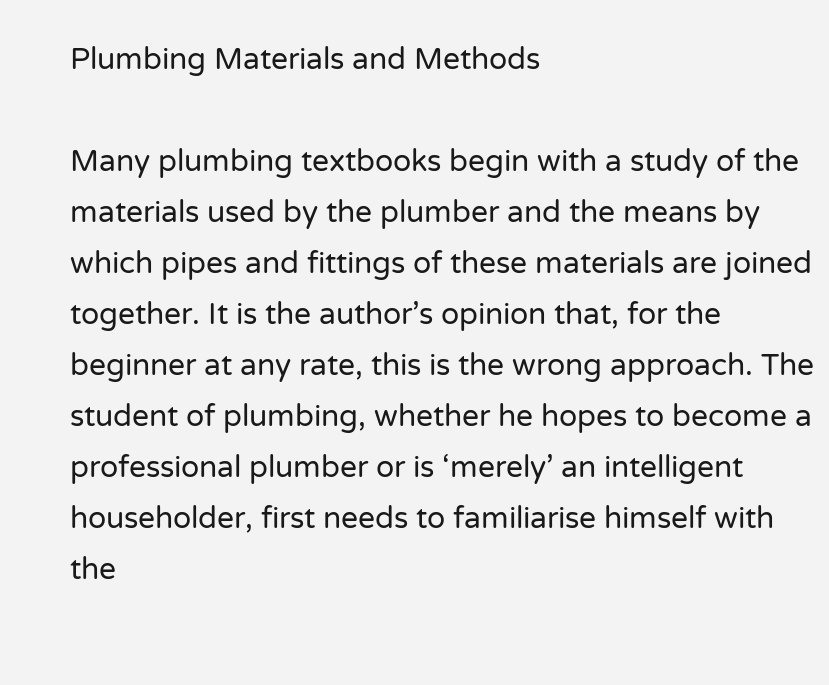Plumbing Materials and Methods

Many plumbing textbooks begin with a study of the materials used by the plumber and the means by which pipes and fittings of these materials are joined together. It is the author’s opinion that, for the beginner at any rate, this is the wrong approach. The student of plumbing, whether he hopes to become a professional plumber or is ‘merely’ an intelligent householder, first needs to familiarise himself with the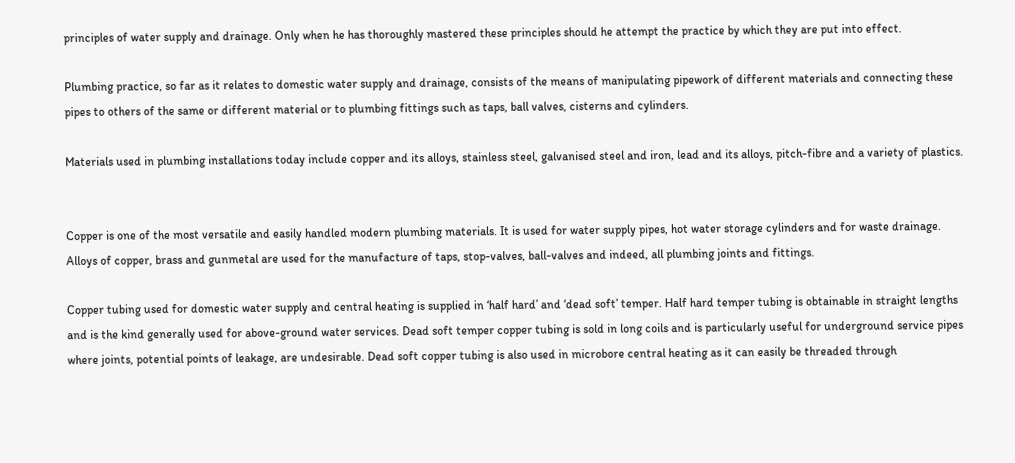principles of water supply and drainage. Only when he has thoroughly mastered these principles should he attempt the practice by which they are put into effect.

Plumbing practice, so far as it relates to domestic water supply and drainage, consists of the means of manipulating pipework of different materials and connecting these pipes to others of the same or different material or to plumbing fittings such as taps, ball valves, cisterns and cylinders.

Materials used in plumbing installations today include copper and its alloys, stainless steel, galvanised steel and iron, lead and its alloys, pitch-fibre and a variety of plastics.


Copper is one of the most versatile and easily handled modern plumbing materials. It is used for water supply pipes, hot water storage cylinders and for waste drainage. Alloys of copper, brass and gunmetal are used for the manufacture of taps, stop-valves, ball-valves and indeed, all plumbing joints and fittings.

Copper tubing used for domestic water supply and central heating is supplied in ‘half hard’ and ‘dead soft’ temper. Half hard temper tubing is obtainable in straight lengths and is the kind generally used for above-ground water services. Dead soft temper copper tubing is sold in long coils and is particularly useful for underground service pipes where joints, potential points of leakage, are undesirable. Dead soft copper tubing is also used in microbore central heating as it can easily be threaded through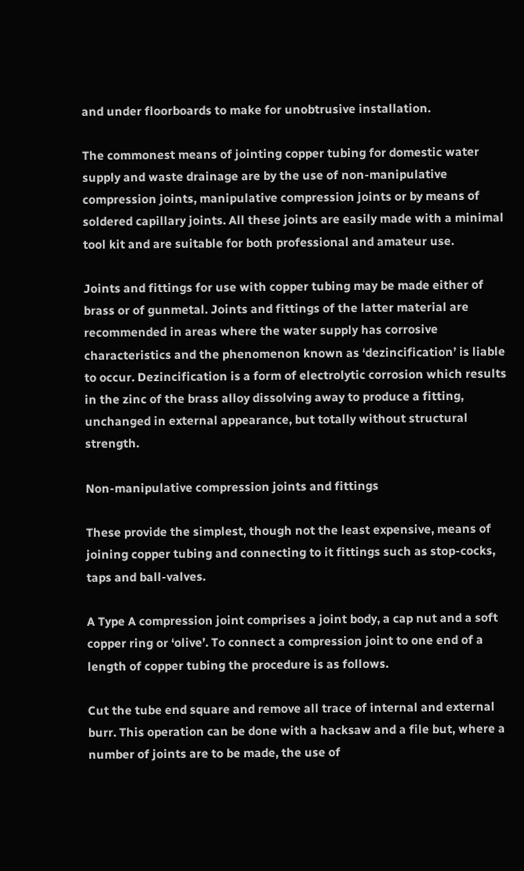and under floorboards to make for unobtrusive installation.

The commonest means of jointing copper tubing for domestic water supply and waste drainage are by the use of non-manipulative compression joints, manipulative compression joints or by means of soldered capillary joints. All these joints are easily made with a minimal tool kit and are suitable for both professional and amateur use.

Joints and fittings for use with copper tubing may be made either of brass or of gunmetal. Joints and fittings of the latter material are recommended in areas where the water supply has corrosive characteristics and the phenomenon known as ‘dezincification’ is liable to occur. Dezincification is a form of electrolytic corrosion which results in the zinc of the brass alloy dissolving away to produce a fitting, unchanged in external appearance, but totally without structural strength.

Non-manipulative compression joints and fittings

These provide the simplest, though not the least expensive, means of joining copper tubing and connecting to it fittings such as stop-cocks, taps and ball-valves.

A Type A compression joint comprises a joint body, a cap nut and a soft copper ring or ‘olive’. To connect a compression joint to one end of a length of copper tubing the procedure is as follows.

Cut the tube end square and remove all trace of internal and external burr. This operation can be done with a hacksaw and a file but, where a number of joints are to be made, the use of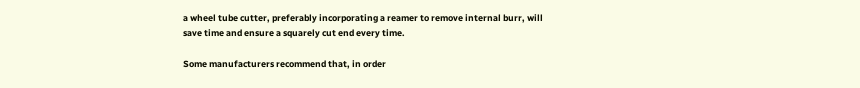a wheel tube cutter, preferably incorporating a reamer to remove internal burr, will save time and ensure a squarely cut end every time.

Some manufacturers recommend that, in order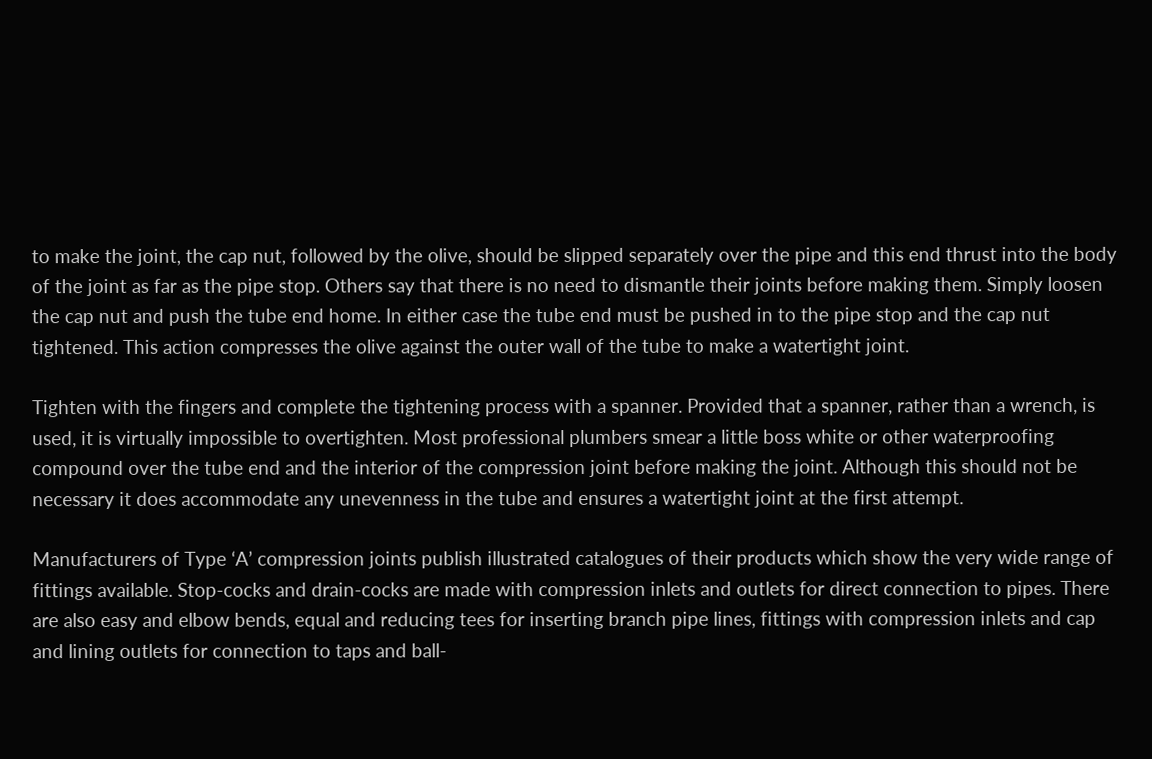to make the joint, the cap nut, followed by the olive, should be slipped separately over the pipe and this end thrust into the body of the joint as far as the pipe stop. Others say that there is no need to dismantle their joints before making them. Simply loosen the cap nut and push the tube end home. In either case the tube end must be pushed in to the pipe stop and the cap nut tightened. This action compresses the olive against the outer wall of the tube to make a watertight joint.

Tighten with the fingers and complete the tightening process with a spanner. Provided that a spanner, rather than a wrench, is used, it is virtually impossible to overtighten. Most professional plumbers smear a little boss white or other waterproofing compound over the tube end and the interior of the compression joint before making the joint. Although this should not be necessary it does accommodate any unevenness in the tube and ensures a watertight joint at the first attempt.

Manufacturers of Type ‘A’ compression joints publish illustrated catalogues of their products which show the very wide range of fittings available. Stop-cocks and drain-cocks are made with compression inlets and outlets for direct connection to pipes. There are also easy and elbow bends, equal and reducing tees for inserting branch pipe lines, fittings with compression inlets and cap and lining outlets for connection to taps and ball-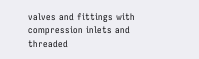valves and fittings with compression inlets and threaded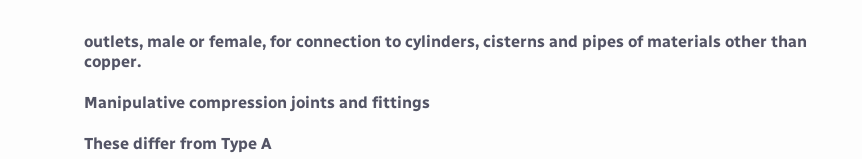outlets, male or female, for connection to cylinders, cisterns and pipes of materials other than copper.

Manipulative compression joints and fittings

These differ from Type A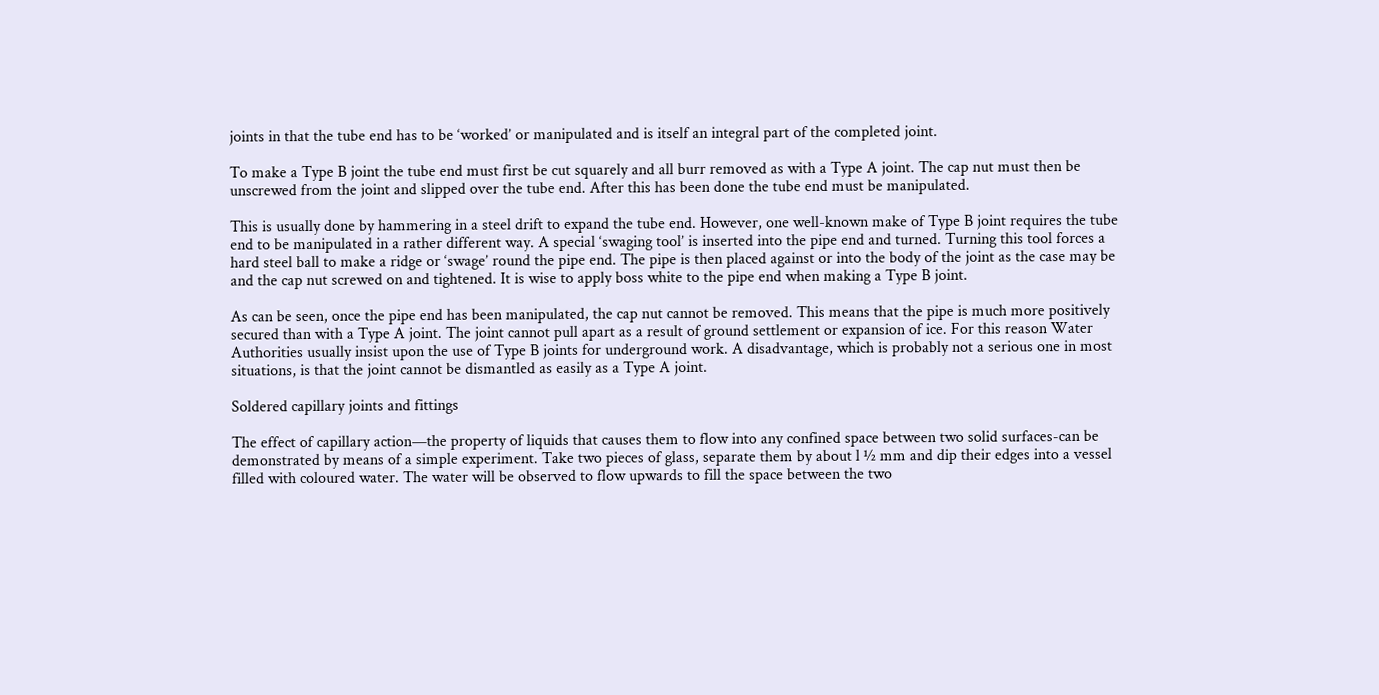joints in that the tube end has to be ‘worked’ or manipulated and is itself an integral part of the completed joint.

To make a Type B joint the tube end must first be cut squarely and all burr removed as with a Type A joint. The cap nut must then be unscrewed from the joint and slipped over the tube end. After this has been done the tube end must be manipulated.

This is usually done by hammering in a steel drift to expand the tube end. However, one well-known make of Type B joint requires the tube end to be manipulated in a rather different way. A special ‘swaging tool’ is inserted into the pipe end and turned. Turning this tool forces a hard steel ball to make a ridge or ‘swage’ round the pipe end. The pipe is then placed against or into the body of the joint as the case may be and the cap nut screwed on and tightened. It is wise to apply boss white to the pipe end when making a Type B joint.

As can be seen, once the pipe end has been manipulated, the cap nut cannot be removed. This means that the pipe is much more positively secured than with a Type A joint. The joint cannot pull apart as a result of ground settlement or expansion of ice. For this reason Water Authorities usually insist upon the use of Type B joints for underground work. A disadvantage, which is probably not a serious one in most situations, is that the joint cannot be dismantled as easily as a Type A joint.

Soldered capillary joints and fittings

The effect of capillary action—the property of liquids that causes them to flow into any confined space between two solid surfaces-can be demonstrated by means of a simple experiment. Take two pieces of glass, separate them by about l ½ mm and dip their edges into a vessel filled with coloured water. The water will be observed to flow upwards to fill the space between the two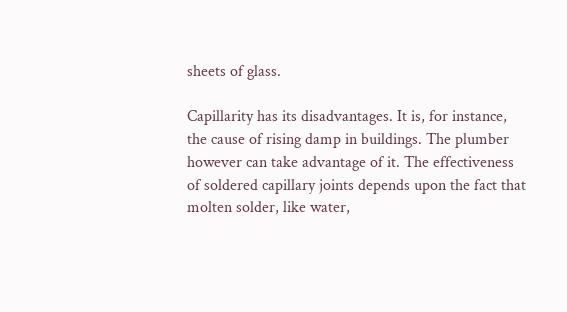sheets of glass.

Capillarity has its disadvantages. It is, for instance, the cause of rising damp in buildings. The plumber however can take advantage of it. The effectiveness of soldered capillary joints depends upon the fact that molten solder, like water,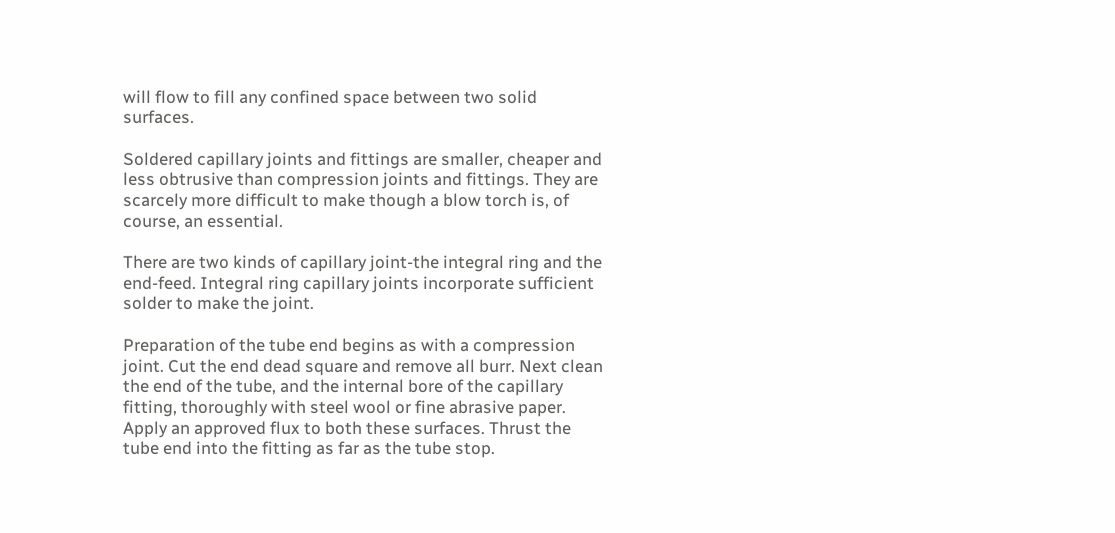will flow to fill any confined space between two solid surfaces.

Soldered capillary joints and fittings are smaller, cheaper and less obtrusive than compression joints and fittings. They are scarcely more difficult to make though a blow torch is, of course, an essential.

There are two kinds of capillary joint-the integral ring and the end-feed. Integral ring capillary joints incorporate sufficient solder to make the joint.

Preparation of the tube end begins as with a compression joint. Cut the end dead square and remove all burr. Next clean the end of the tube, and the internal bore of the capillary fitting, thoroughly with steel wool or fine abrasive paper. Apply an approved flux to both these surfaces. Thrust the tube end into the fitting as far as the tube stop.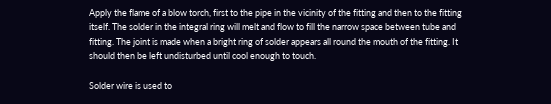Apply the flame of a blow torch, first to the pipe in the vicinity of the fitting and then to the fitting itself. The solder in the integral ring will melt and flow to fill the narrow space between tube and fitting. The joint is made when a bright ring of solder appears all round the mouth of the fitting. It should then be left undisturbed until cool enough to touch.

Solder wire is used to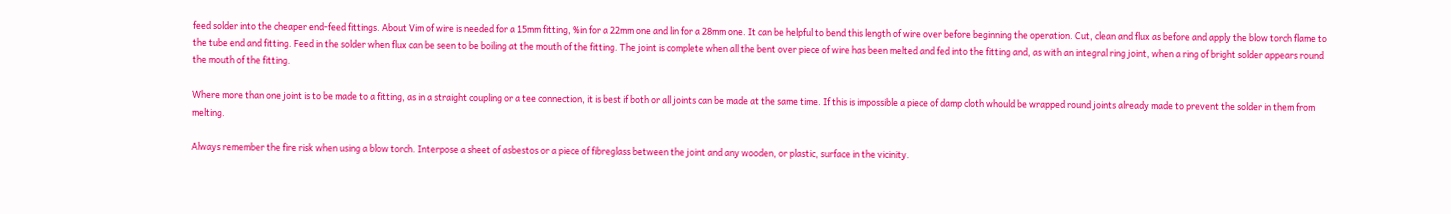feed solder into the cheaper end-feed fittings. About Vim of wire is needed for a 15mm fitting, %in for a 22mm one and lin for a 28mm one. It can be helpful to bend this length of wire over before beginning the operation. Cut, clean and flux as before and apply the blow torch flame to the tube end and fitting. Feed in the solder when flux can be seen to be boiling at the mouth of the fitting. The joint is complete when all the bent over piece of wire has been melted and fed into the fitting and, as with an integral ring joint, when a ring of bright solder appears round the mouth of the fitting.

Where more than one joint is to be made to a fitting, as in a straight coupling or a tee connection, it is best if both or all joints can be made at the same time. If this is impossible a piece of damp cloth whould be wrapped round joints already made to prevent the solder in them from melting.

Always remember the fire risk when using a blow torch. Interpose a sheet of asbestos or a piece of fibreglass between the joint and any wooden, or plastic, surface in the vicinity.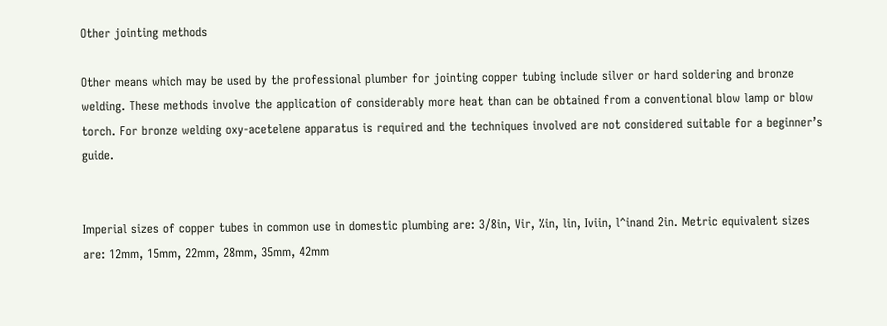Other jointing methods

Other means which may be used by the professional plumber for jointing copper tubing include silver or hard soldering and bronze welding. These methods involve the application of considerably more heat than can be obtained from a conventional blow lamp or blow torch. For bronze welding oxy-acetelene apparatus is required and the techniques involved are not considered suitable for a beginner’s guide.


Imperial sizes of copper tubes in common use in domestic plumbing are: 3/8in, Vir, %in, lin, Iviin, l^inand 2in. Metric equivalent sizes are: 12mm, 15mm, 22mm, 28mm, 35mm, 42mm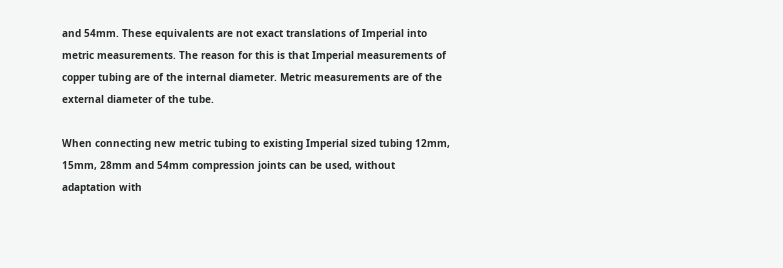and 54mm. These equivalents are not exact translations of Imperial into metric measurements. The reason for this is that Imperial measurements of copper tubing are of the internal diameter. Metric measurements are of the external diameter of the tube.

When connecting new metric tubing to existing Imperial sized tubing 12mm, 15mm, 28mm and 54mm compression joints can be used, without adaptation with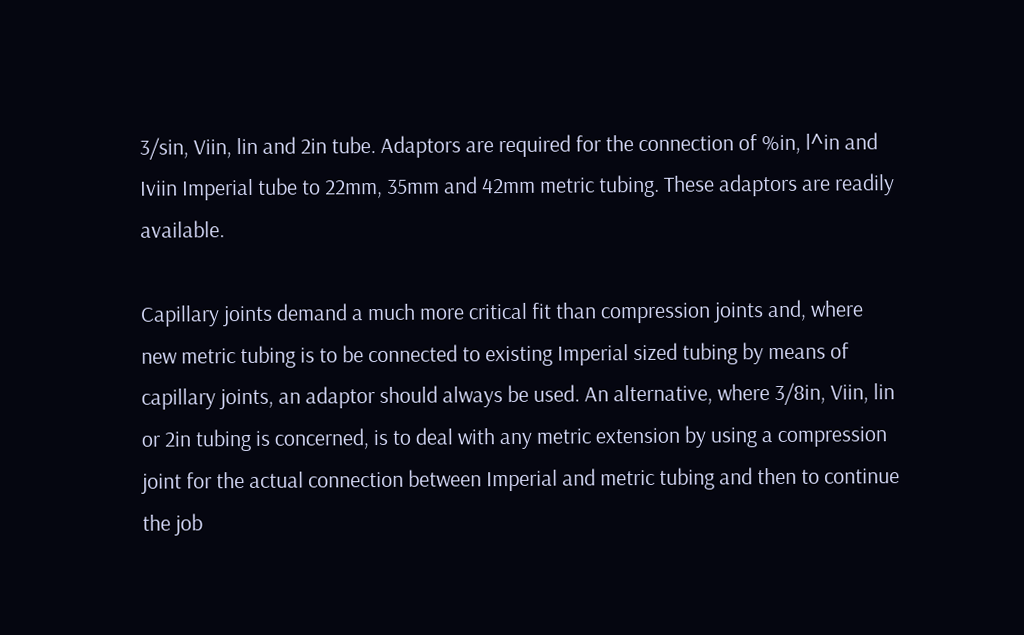3/sin, Viin, lin and 2in tube. Adaptors are required for the connection of %in, l^in and Iviin Imperial tube to 22mm, 35mm and 42mm metric tubing. These adaptors are readily available.

Capillary joints demand a much more critical fit than compression joints and, where new metric tubing is to be connected to existing Imperial sized tubing by means of capillary joints, an adaptor should always be used. An alternative, where 3/8in, Viin, lin or 2in tubing is concerned, is to deal with any metric extension by using a compression joint for the actual connection between Imperial and metric tubing and then to continue the job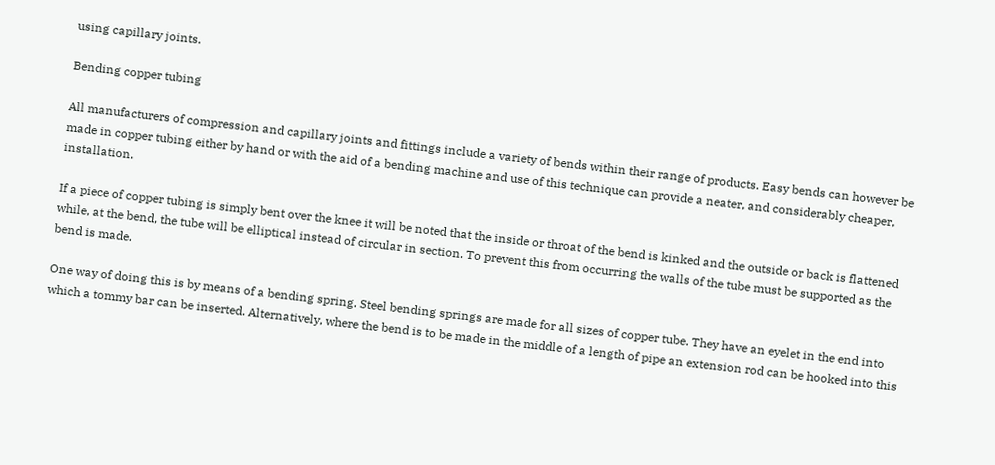using capillary joints.

Bending copper tubing

All manufacturers of compression and capillary joints and fittings include a variety of bends within their range of products. Easy bends can however be made in copper tubing either by hand or with the aid of a bending machine and use of this technique can provide a neater, and considerably cheaper, installation.

If a piece of copper tubing is simply bent over the knee it will be noted that the inside or throat of the bend is kinked and the outside or back is flattened while, at the bend, the tube will be elliptical instead of circular in section. To prevent this from occurring the walls of the tube must be supported as the bend is made.

One way of doing this is by means of a bending spring. Steel bending springs are made for all sizes of copper tube. They have an eyelet in the end into which a tommy bar can be inserted. Alternatively, where the bend is to be made in the middle of a length of pipe an extension rod can be hooked into this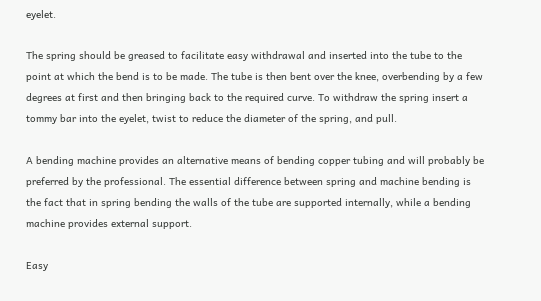eyelet.

The spring should be greased to facilitate easy withdrawal and inserted into the tube to the point at which the bend is to be made. The tube is then bent over the knee, overbending by a few degrees at first and then bringing back to the required curve. To withdraw the spring insert a tommy bar into the eyelet, twist to reduce the diameter of the spring, and pull.

A bending machine provides an alternative means of bending copper tubing and will probably be preferred by the professional. The essential difference between spring and machine bending is the fact that in spring bending the walls of the tube are supported internally, while a bending machine provides external support.

Easy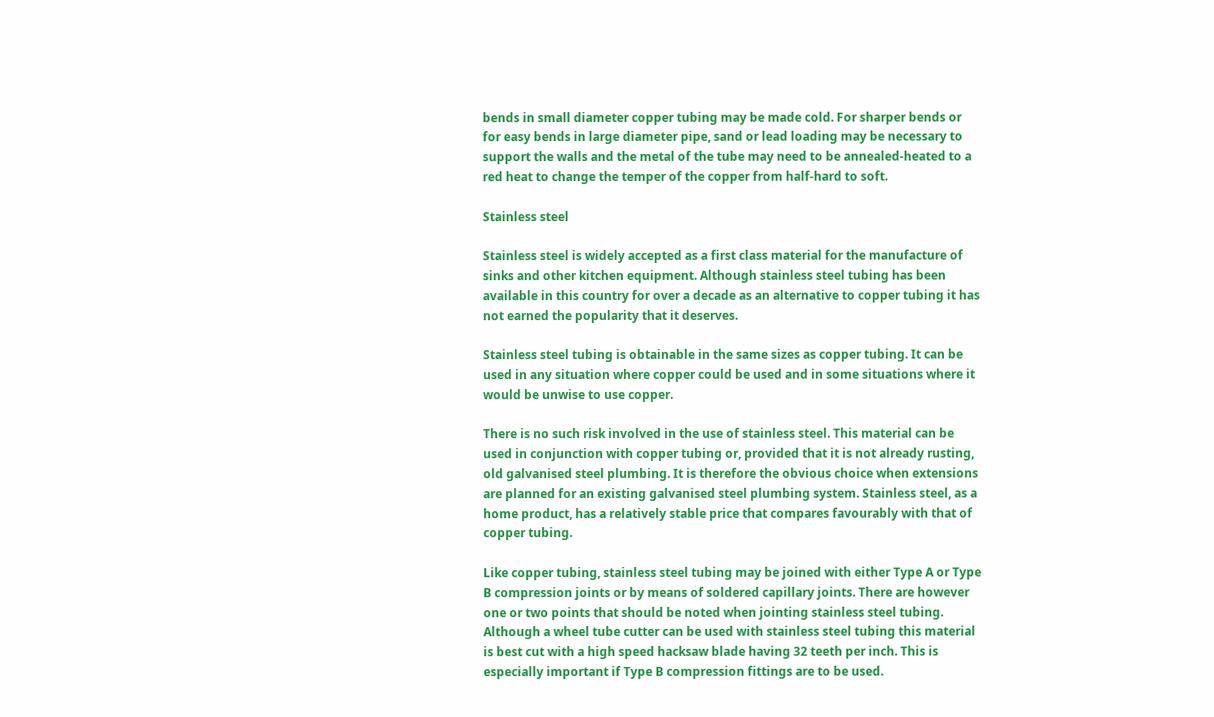bends in small diameter copper tubing may be made cold. For sharper bends or for easy bends in large diameter pipe, sand or lead loading may be necessary to support the walls and the metal of the tube may need to be annealed-heated to a red heat to change the temper of the copper from half-hard to soft.

Stainless steel

Stainless steel is widely accepted as a first class material for the manufacture of sinks and other kitchen equipment. Although stainless steel tubing has been available in this country for over a decade as an alternative to copper tubing it has not earned the popularity that it deserves.

Stainless steel tubing is obtainable in the same sizes as copper tubing. It can be used in any situation where copper could be used and in some situations where it would be unwise to use copper.

There is no such risk involved in the use of stainless steel. This material can be used in conjunction with copper tubing or, provided that it is not already rusting, old galvanised steel plumbing. It is therefore the obvious choice when extensions are planned for an existing galvanised steel plumbing system. Stainless steel, as a home product, has a relatively stable price that compares favourably with that of copper tubing.

Like copper tubing, stainless steel tubing may be joined with either Type A or Type B compression joints or by means of soldered capillary joints. There are however one or two points that should be noted when jointing stainless steel tubing. Although a wheel tube cutter can be used with stainless steel tubing this material is best cut with a high speed hacksaw blade having 32 teeth per inch. This is especially important if Type B compression fittings are to be used.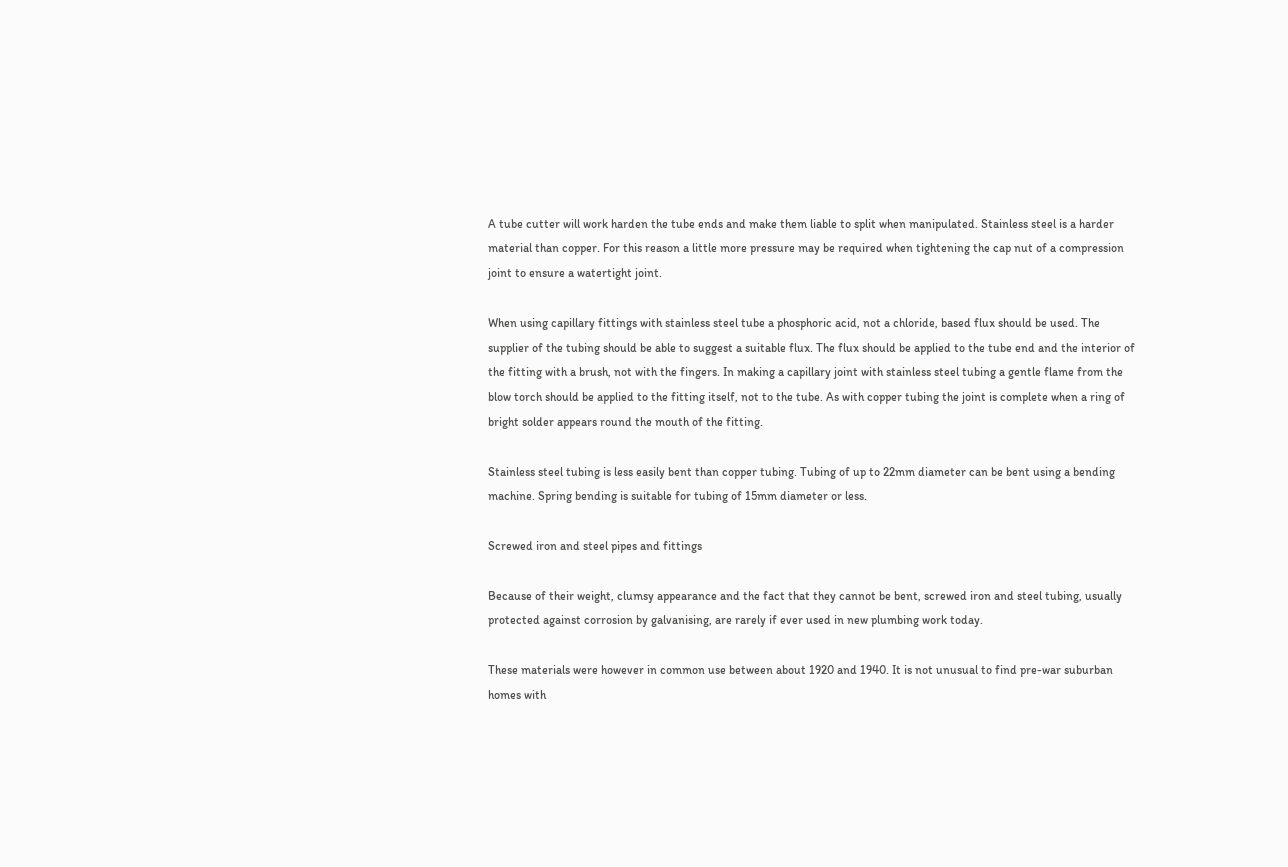A tube cutter will work harden the tube ends and make them liable to split when manipulated. Stainless steel is a harder material than copper. For this reason a little more pressure may be required when tightening the cap nut of a compression joint to ensure a watertight joint.

When using capillary fittings with stainless steel tube a phosphoric acid, not a chloride, based flux should be used. The supplier of the tubing should be able to suggest a suitable flux. The flux should be applied to the tube end and the interior of the fitting with a brush, not with the fingers. In making a capillary joint with stainless steel tubing a gentle flame from the blow torch should be applied to the fitting itself, not to the tube. As with copper tubing the joint is complete when a ring of bright solder appears round the mouth of the fitting.

Stainless steel tubing is less easily bent than copper tubing. Tubing of up to 22mm diameter can be bent using a bending machine. Spring bending is suitable for tubing of 15mm diameter or less.

Screwed iron and steel pipes and fittings

Because of their weight, clumsy appearance and the fact that they cannot be bent, screwed iron and steel tubing, usually protected against corrosion by galvanising, are rarely if ever used in new plumbing work today.

These materials were however in common use between about 1920 and 1940. It is not unusual to find pre-war suburban homes with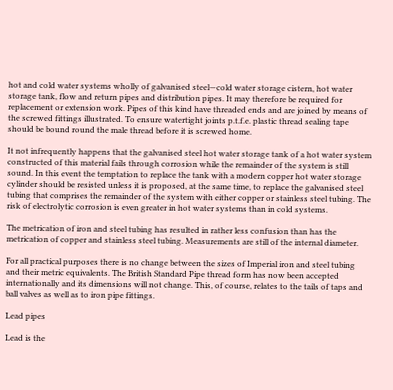hot and cold water systems wholly of galvanised steel—cold water storage cistern, hot water storage tank, flow and return pipes and distribution pipes. It may therefore be required for replacement or extension work. Pipes of this kind have threaded ends and are joined by means of the screwed fittings illustrated. To ensure watertight joints p.t.f.e. plastic thread sealing tape should be bound round the male thread before it is screwed home.

It not infrequently happens that the galvanised steel hot water storage tank of a hot water system constructed of this material fails through corrosion while the remainder of the system is still sound. In this event the temptation to replace the tank with a modern copper hot water storage cylinder should be resisted unless it is proposed, at the same time, to replace the galvanised steel tubing that comprises the remainder of the system with either copper or stainless steel tubing. The risk of electrolytic corrosion is even greater in hot water systems than in cold systems.

The metrication of iron and steel tubing has resulted in rather less confusion than has the metrication of copper and stainless steel tubing. Measurements are still of the internal diameter.

For all practical purposes there is no change between the sizes of Imperial iron and steel tubing and their metric equivalents. The British Standard Pipe thread form has now been accepted internationally and its dimensions will not change. This, of course, relates to the tails of taps and ball valves as well as to iron pipe fittings.

Lead pipes

Lead is the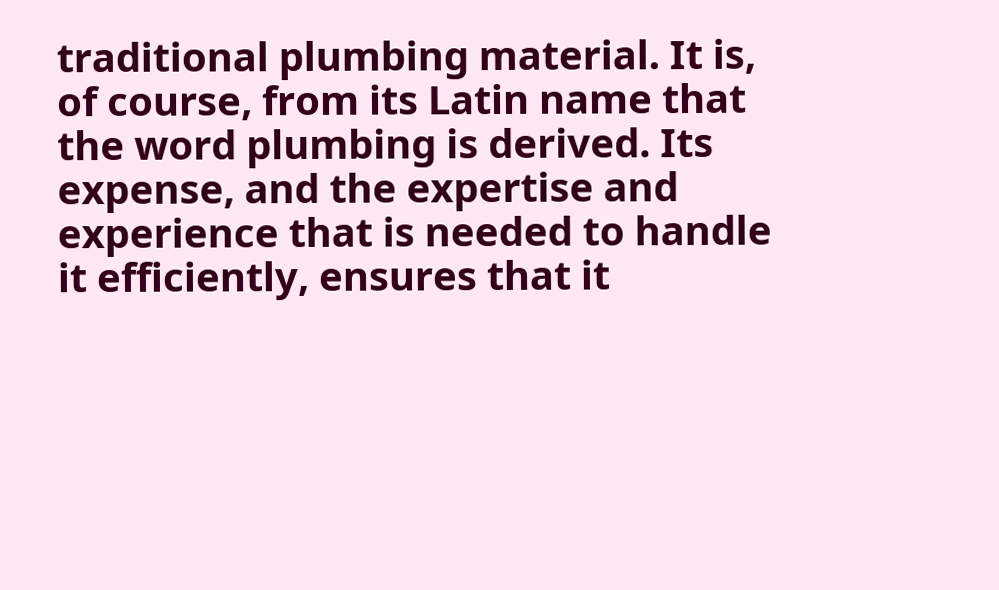traditional plumbing material. It is, of course, from its Latin name that the word plumbing is derived. Its expense, and the expertise and experience that is needed to handle it efficiently, ensures that it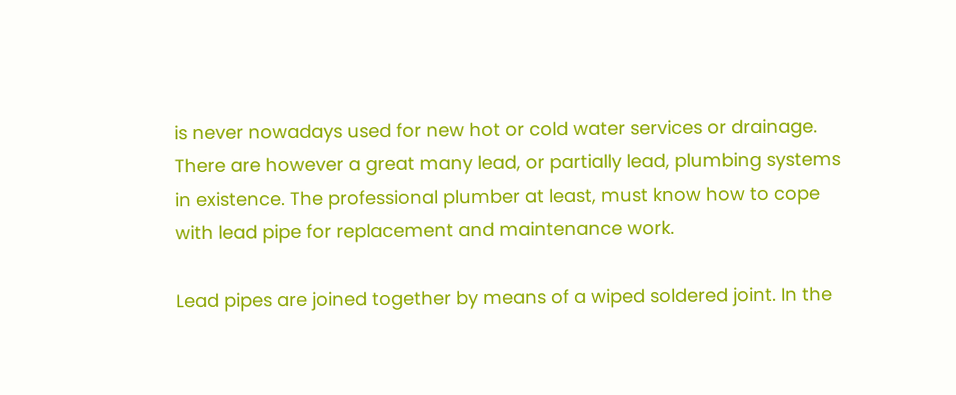is never nowadays used for new hot or cold water services or drainage. There are however a great many lead, or partially lead, plumbing systems in existence. The professional plumber at least, must know how to cope with lead pipe for replacement and maintenance work.

Lead pipes are joined together by means of a wiped soldered joint. In the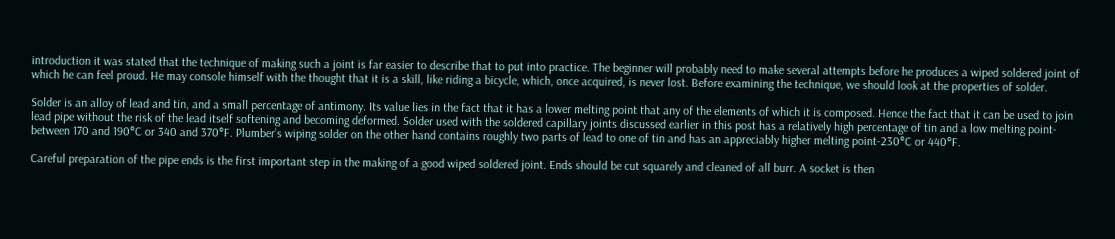introduction it was stated that the technique of making such a joint is far easier to describe that to put into practice. The beginner will probably need to make several attempts before he produces a wiped soldered joint of which he can feel proud. He may console himself with the thought that it is a skill, like riding a bicycle, which, once acquired, is never lost. Before examining the technique, we should look at the properties of solder.

Solder is an alloy of lead and tin, and a small percentage of antimony. Its value lies in the fact that it has a lower melting point that any of the elements of which it is composed. Hence the fact that it can be used to join lead pipe without the risk of the lead itself softening and becoming deformed. Solder used with the soldered capillary joints discussed earlier in this post has a relatively high percentage of tin and a low melting point-between 170 and 190°C or 340 and 370°F. Plumber’s wiping solder on the other hand contains roughly two parts of lead to one of tin and has an appreciably higher melting point-230°C or 440°F.

Careful preparation of the pipe ends is the first important step in the making of a good wiped soldered joint. Ends should be cut squarely and cleaned of all burr. A socket is then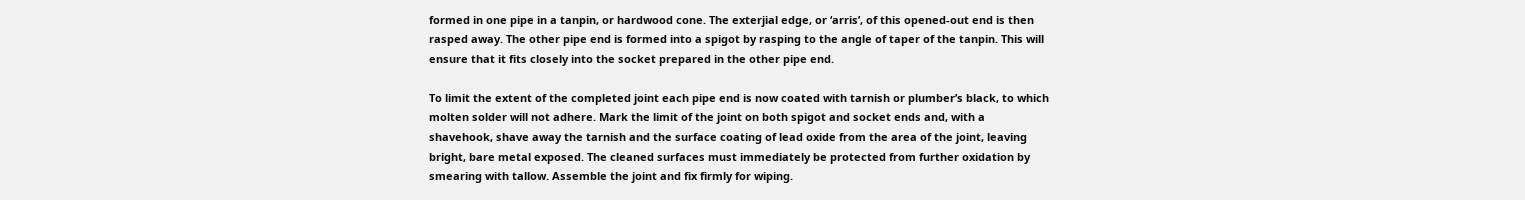formed in one pipe in a tanpin, or hardwood cone. The exterjial edge, or ‘arris’, of this opened-out end is then rasped away. The other pipe end is formed into a spigot by rasping to the angle of taper of the tanpin. This will ensure that it fits closely into the socket prepared in the other pipe end.

To limit the extent of the completed joint each pipe end is now coated with tarnish or plumber’s black, to which molten solder will not adhere. Mark the limit of the joint on both spigot and socket ends and, with a shavehook, shave away the tarnish and the surface coating of lead oxide from the area of the joint, leaving bright, bare metal exposed. The cleaned surfaces must immediately be protected from further oxidation by smearing with tallow. Assemble the joint and fix firmly for wiping.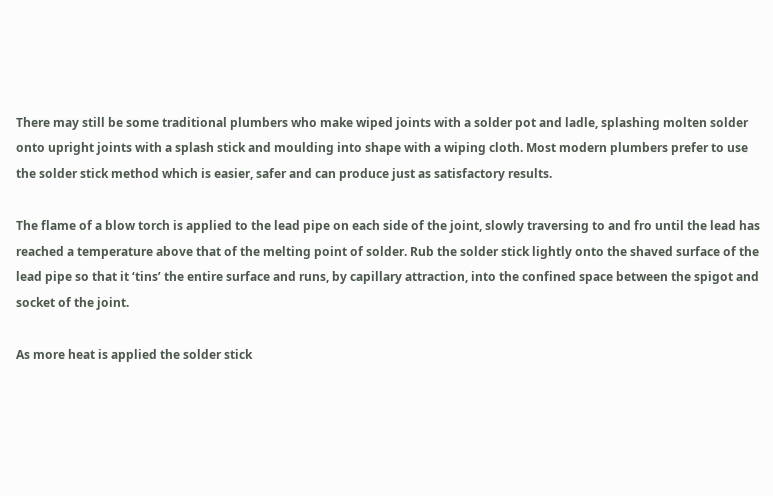There may still be some traditional plumbers who make wiped joints with a solder pot and ladle, splashing molten solder onto upright joints with a splash stick and moulding into shape with a wiping cloth. Most modern plumbers prefer to use the solder stick method which is easier, safer and can produce just as satisfactory results.

The flame of a blow torch is applied to the lead pipe on each side of the joint, slowly traversing to and fro until the lead has reached a temperature above that of the melting point of solder. Rub the solder stick lightly onto the shaved surface of the lead pipe so that it ‘tins’ the entire surface and runs, by capillary attraction, into the confined space between the spigot and socket of the joint.

As more heat is applied the solder stick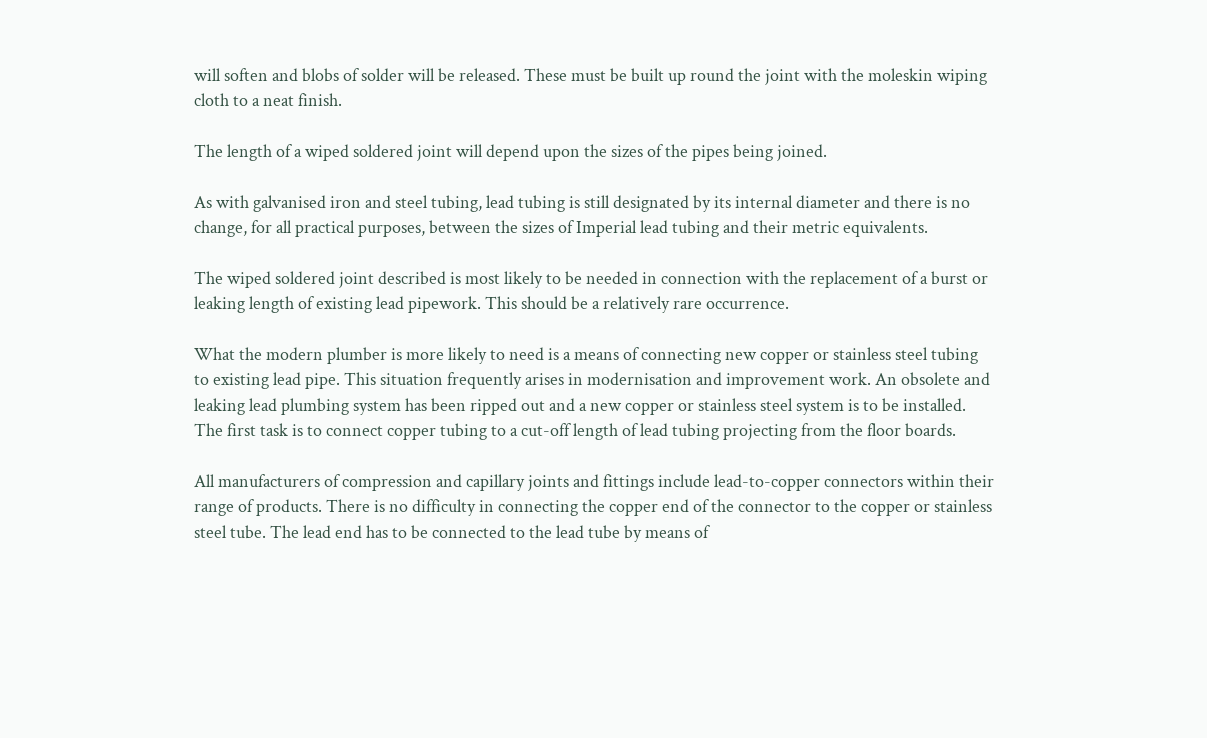will soften and blobs of solder will be released. These must be built up round the joint with the moleskin wiping cloth to a neat finish.

The length of a wiped soldered joint will depend upon the sizes of the pipes being joined.

As with galvanised iron and steel tubing, lead tubing is still designated by its internal diameter and there is no change, for all practical purposes, between the sizes of Imperial lead tubing and their metric equivalents.

The wiped soldered joint described is most likely to be needed in connection with the replacement of a burst or leaking length of existing lead pipework. This should be a relatively rare occurrence.

What the modern plumber is more likely to need is a means of connecting new copper or stainless steel tubing to existing lead pipe. This situation frequently arises in modernisation and improvement work. An obsolete and leaking lead plumbing system has been ripped out and a new copper or stainless steel system is to be installed. The first task is to connect copper tubing to a cut-off length of lead tubing projecting from the floor boards.

All manufacturers of compression and capillary joints and fittings include lead-to-copper connectors within their range of products. There is no difficulty in connecting the copper end of the connector to the copper or stainless steel tube. The lead end has to be connected to the lead tube by means of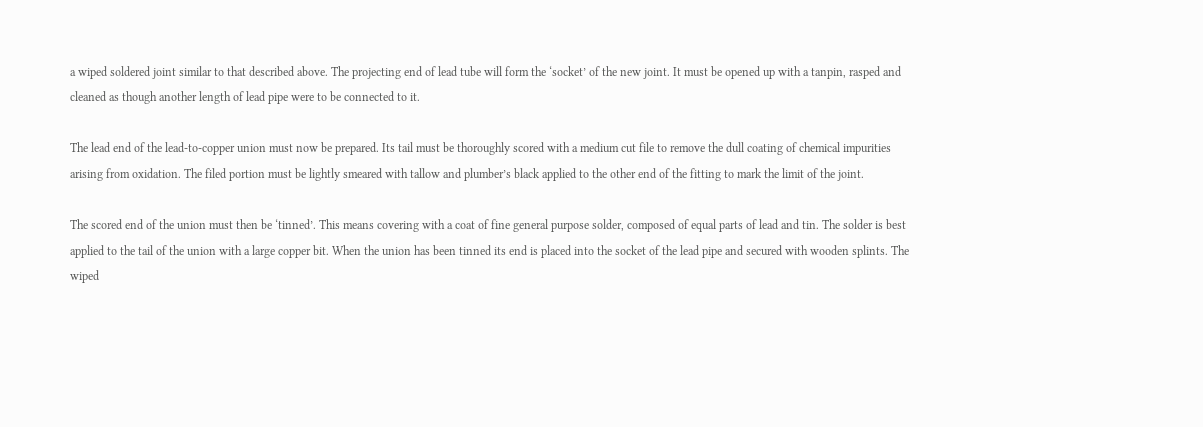a wiped soldered joint similar to that described above. The projecting end of lead tube will form the ‘socket’ of the new joint. It must be opened up with a tanpin, rasped and cleaned as though another length of lead pipe were to be connected to it.

The lead end of the lead-to-copper union must now be prepared. Its tail must be thoroughly scored with a medium cut file to remove the dull coating of chemical impurities arising from oxidation. The filed portion must be lightly smeared with tallow and plumber’s black applied to the other end of the fitting to mark the limit of the joint.

The scored end of the union must then be ‘tinned’. This means covering with a coat of fine general purpose solder, composed of equal parts of lead and tin. The solder is best applied to the tail of the union with a large copper bit. When the union has been tinned its end is placed into the socket of the lead pipe and secured with wooden splints. The wiped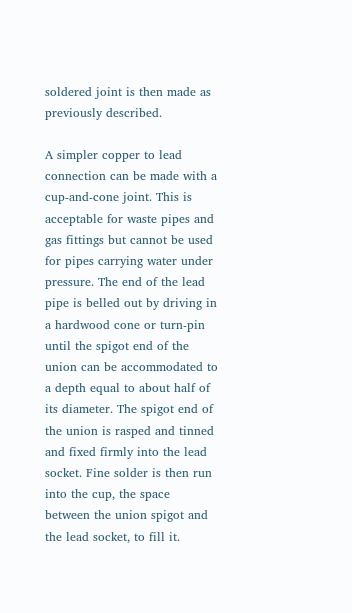soldered joint is then made as previously described.

A simpler copper to lead connection can be made with a cup-and-cone joint. This is acceptable for waste pipes and gas fittings but cannot be used for pipes carrying water under pressure. The end of the lead pipe is belled out by driving in a hardwood cone or turn-pin until the spigot end of the union can be accommodated to a depth equal to about half of its diameter. The spigot end of the union is rasped and tinned and fixed firmly into the lead socket. Fine solder is then run into the cup, the space between the union spigot and the lead socket, to fill it.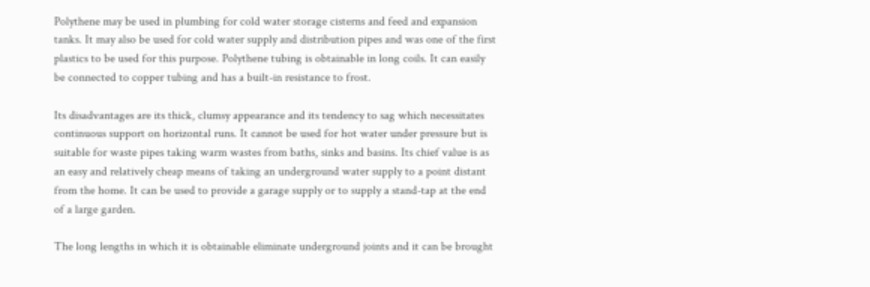Polythene may be used in plumbing for cold water storage cisterns and feed and expansion tanks. It may also be used for cold water supply and distribution pipes and was one of the first plastics to be used for this purpose. Polythene tubing is obtainable in long coils. It can easily be connected to copper tubing and has a built-in resistance to frost.

Its disadvantages are its thick, clumsy appearance and its tendency to sag which necessitates continuous support on horizontal runs. It cannot be used for hot water under pressure but is suitable for waste pipes taking warm wastes from baths, sinks and basins. Its chief value is as an easy and relatively cheap means of taking an underground water supply to a point distant from the home. It can be used to provide a garage supply or to supply a stand-tap at the end of a large garden.

The long lengths in which it is obtainable eliminate underground joints and it can be brought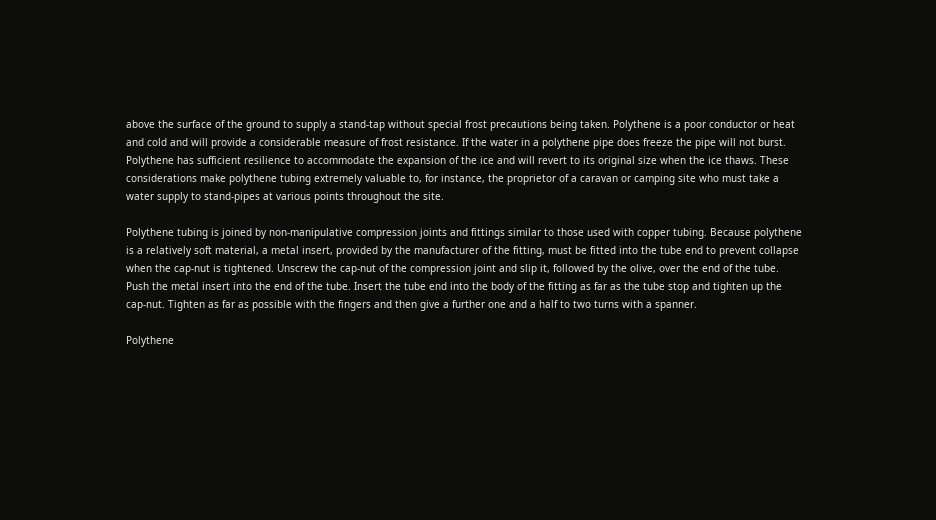above the surface of the ground to supply a stand-tap without special frost precautions being taken. Polythene is a poor conductor or heat and cold and will provide a considerable measure of frost resistance. If the water in a polythene pipe does freeze the pipe will not burst. Polythene has sufficient resilience to accommodate the expansion of the ice and will revert to its original size when the ice thaws. These considerations make polythene tubing extremely valuable to, for instance, the proprietor of a caravan or camping site who must take a water supply to stand-pipes at various points throughout the site.

Polythene tubing is joined by non-manipulative compression joints and fittings similar to those used with copper tubing. Because polythene is a relatively soft material, a metal insert, provided by the manufacturer of the fitting, must be fitted into the tube end to prevent collapse when the cap-nut is tightened. Unscrew the cap-nut of the compression joint and slip it, followed by the olive, over the end of the tube. Push the metal insert into the end of the tube. Insert the tube end into the body of the fitting as far as the tube stop and tighten up the cap-nut. Tighten as far as possible with the fingers and then give a further one and a half to two turns with a spanner.

Polythene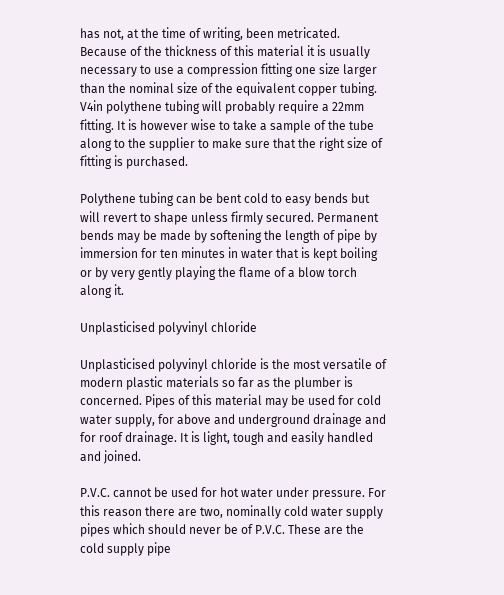has not, at the time of writing, been metricated. Because of the thickness of this material it is usually necessary to use a compression fitting one size larger than the nominal size of the equivalent copper tubing. V4in polythene tubing will probably require a 22mm fitting. It is however wise to take a sample of the tube along to the supplier to make sure that the right size of fitting is purchased.

Polythene tubing can be bent cold to easy bends but will revert to shape unless firmly secured. Permanent bends may be made by softening the length of pipe by immersion for ten minutes in water that is kept boiling or by very gently playing the flame of a blow torch along it.

Unplasticised polyvinyl chloride

Unplasticised polyvinyl chloride is the most versatile of modern plastic materials so far as the plumber is concerned. Pipes of this material may be used for cold water supply, for above and underground drainage and for roof drainage. It is light, tough and easily handled and joined.

P.V.C. cannot be used for hot water under pressure. For this reason there are two, nominally cold water supply pipes which should never be of P.V.C. These are the cold supply pipe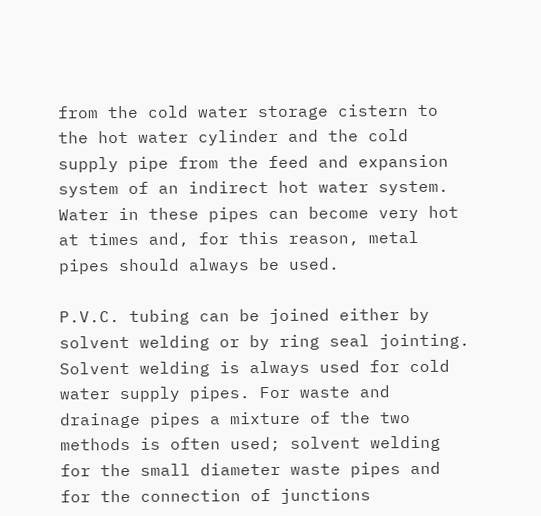from the cold water storage cistern to the hot water cylinder and the cold supply pipe from the feed and expansion system of an indirect hot water system. Water in these pipes can become very hot at times and, for this reason, metal pipes should always be used.

P.V.C. tubing can be joined either by solvent welding or by ring seal jointing. Solvent welding is always used for cold water supply pipes. For waste and drainage pipes a mixture of the two methods is often used; solvent welding for the small diameter waste pipes and for the connection of junctions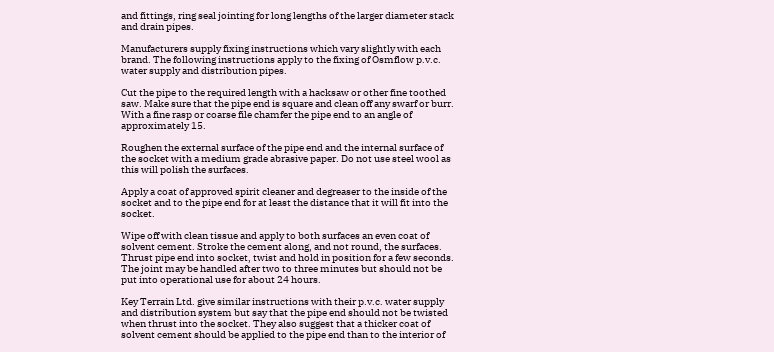and fittings, ring seal jointing for long lengths of the larger diameter stack and drain pipes.

Manufacturers supply fixing instructions which vary slightly with each brand. The following instructions apply to the fixing of Osmflow p.v.c. water supply and distribution pipes.

Cut the pipe to the required length with a hacksaw or other fine toothed saw. Make sure that the pipe end is square and clean off any swarf or burr. With a fine rasp or coarse file chamfer the pipe end to an angle of approximately 15.

Roughen the external surface of the pipe end and the internal surface of the socket with a medium grade abrasive paper. Do not use steel wool as this will polish the surfaces.

Apply a coat of approved spirit cleaner and degreaser to the inside of the socket and to the pipe end for at least the distance that it will fit into the socket.

Wipe off with clean tissue and apply to both surfaces an even coat of solvent cement. Stroke the cement along, and not round, the surfaces. Thrust pipe end into socket, twist and hold in position for a few seconds. The joint may be handled after two to three minutes but should not be put into operational use for about 24 hours.

Key Terrain Ltd. give similar instructions with their p.v.c. water supply and distribution system but say that the pipe end should not be twisted when thrust into the socket. They also suggest that a thicker coat of solvent cement should be applied to the pipe end than to the interior of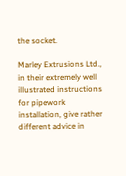the socket.

Marley Extrusions Ltd., in their extremely well illustrated instructions for pipework installation, give rather different advice in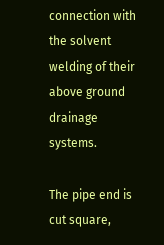connection with the solvent welding of their above ground drainage systems.

The pipe end is cut square,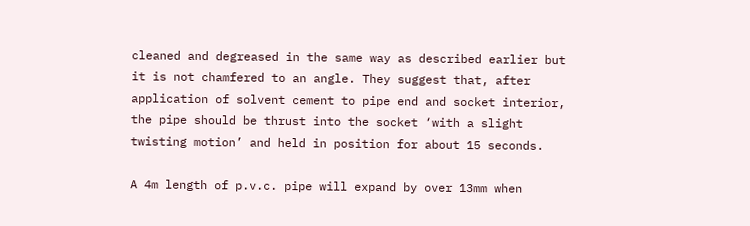cleaned and degreased in the same way as described earlier but it is not chamfered to an angle. They suggest that, after application of solvent cement to pipe end and socket interior, the pipe should be thrust into the socket ‘with a slight twisting motion’ and held in position for about 15 seconds.

A 4m length of p.v.c. pipe will expand by over 13mm when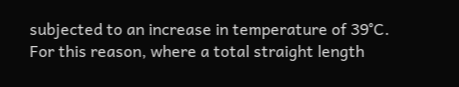subjected to an increase in temperature of 39°C. For this reason, where a total straight length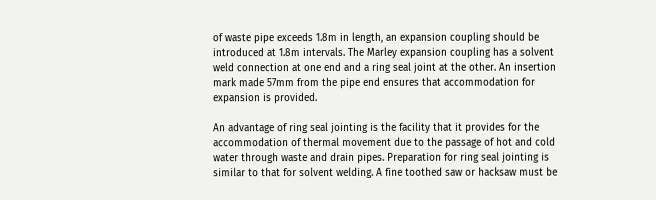of waste pipe exceeds 1.8m in length, an expansion coupling should be introduced at 1.8m intervals. The Marley expansion coupling has a solvent weld connection at one end and a ring seal joint at the other. An insertion mark made 57mm from the pipe end ensures that accommodation for expansion is provided.

An advantage of ring seal jointing is the facility that it provides for the accommodation of thermal movement due to the passage of hot and cold water through waste and drain pipes. Preparation for ring seal jointing is similar to that for solvent welding. A fine toothed saw or hacksaw must be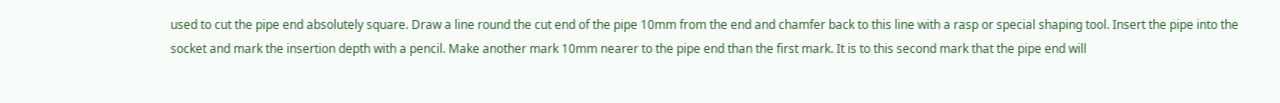used to cut the pipe end absolutely square. Draw a line round the cut end of the pipe 10mm from the end and chamfer back to this line with a rasp or special shaping tool. Insert the pipe into the socket and mark the insertion depth with a pencil. Make another mark 10mm nearer to the pipe end than the first mark. It is to this second mark that the pipe end will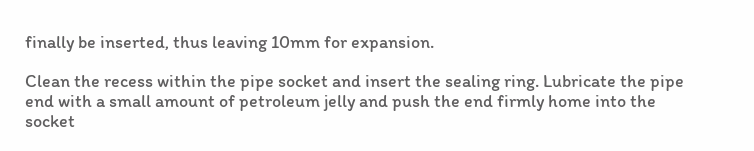finally be inserted, thus leaving 10mm for expansion.

Clean the recess within the pipe socket and insert the sealing ring. Lubricate the pipe end with a small amount of petroleum jelly and push the end firmly home into the socket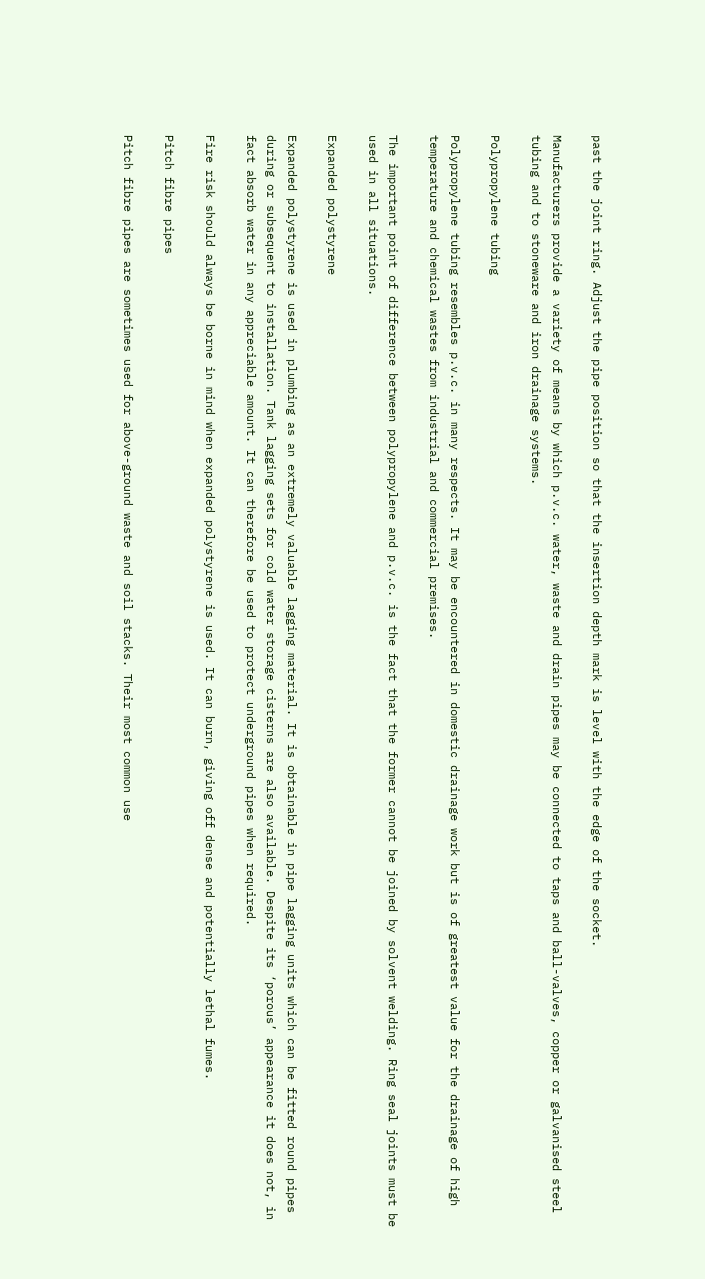past the joint ring. Adjust the pipe position so that the insertion depth mark is level with the edge of the socket.

Manufacturers provide a variety of means by which p.v.c. water, waste and drain pipes may be connected to taps and ball-valves, copper or galvanised steel tubing and to stoneware and iron drainage systems.

Polypropylene tubing

Polypropylene tubing resembles p.v.c. in many respects. It may be encountered in domestic drainage work but is of greatest value for the drainage of high temperature and chemical wastes from industrial and commercial premises.

The important point of difference between polypropylene and p.v.c. is the fact that the former cannot be joined by solvent welding. Ring seal joints must be used in all situations.

Expanded polystyrene

Expanded polystyrene is used in plumbing as an extremely valuable lagging material. It is obtainable in pipe lagging units which can be fitted round pipes during or subsequent to installation. Tank lagging sets for cold water storage cisterns are also available. Despite its ‘porous’ appearance it does not, in fact absorb water in any appreciable amount. It can therefore be used to protect underground pipes when required.

Fire risk should always be borne in mind when expanded polystyrene is used. It can burn, giving off dense and potentially lethal fumes.

Pitch fibre pipes

Pitch fibre pipes are sometimes used for above-ground waste and soil stacks. Their most common use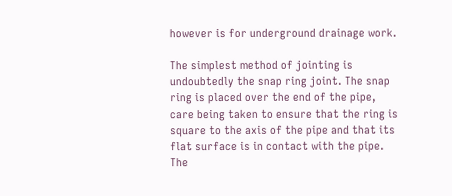however is for underground drainage work.

The simplest method of jointing is undoubtedly the snap ring joint. The snap ring is placed over the end of the pipe, care being taken to ensure that the ring is square to the axis of the pipe and that its flat surface is in contact with the pipe. The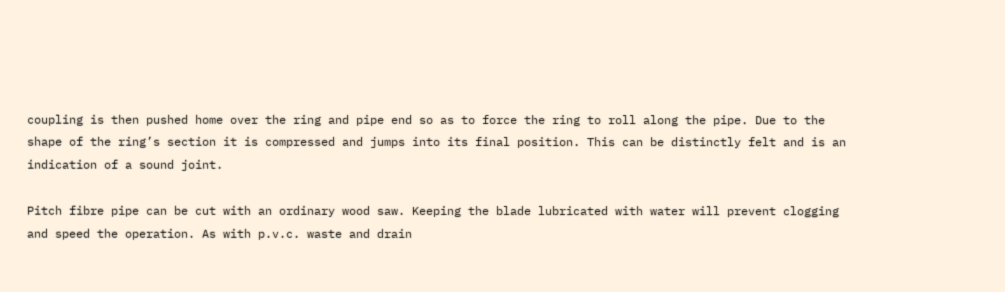coupling is then pushed home over the ring and pipe end so as to force the ring to roll along the pipe. Due to the shape of the ring’s section it is compressed and jumps into its final position. This can be distinctly felt and is an indication of a sound joint.

Pitch fibre pipe can be cut with an ordinary wood saw. Keeping the blade lubricated with water will prevent clogging and speed the operation. As with p.v.c. waste and drain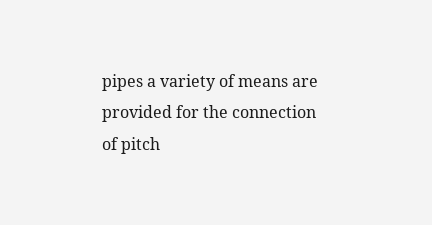pipes a variety of means are provided for the connection of pitch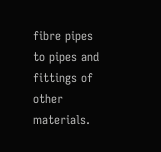fibre pipes to pipes and fittings of other materials.